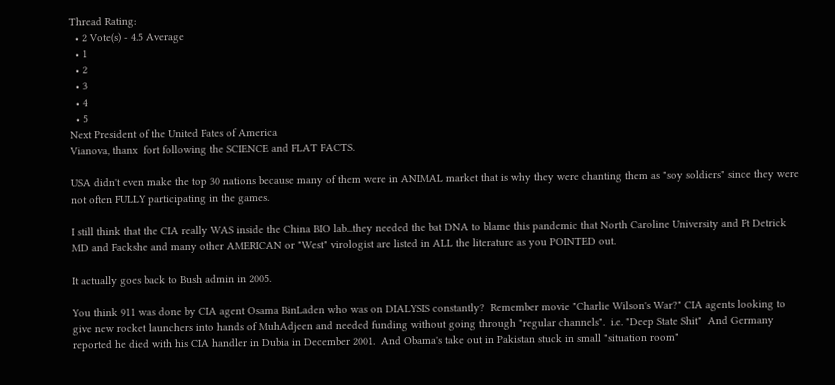Thread Rating:
  • 2 Vote(s) - 4.5 Average
  • 1
  • 2
  • 3
  • 4
  • 5
Next President of the United Fates of America
Vianova, thanx  fort following the SCIENCE and FLAT FACTS.

USA didn't even make the top 30 nations because many of them were in ANIMAL market that is why they were chanting them as "soy soldiers" since they were not often FULLY participating in the games.

I still think that the CIA really WAS inside the China BIO lab...they needed the bat DNA to blame this pandemic that North Caroline University and Ft Detrick MD and Fackshe and many other AMERICAN or "West" virologist are listed in ALL the literature as you POINTED out.

It actually goes back to Bush admin in 2005.

You think 911 was done by CIA agent Osama BinLaden who was on DIALYSIS constantly?  Remember movie "Charlie Wilson's War?" CIA agents looking to give new rocket launchers into hands of MuhAdjeen and needed funding without going through "regular channels".  i.e. "Deep State Shit"  And Germany reported he died with his CIA handler in Dubia in December 2001.  And Obama's take out in Pakistan stuck in small "situation room"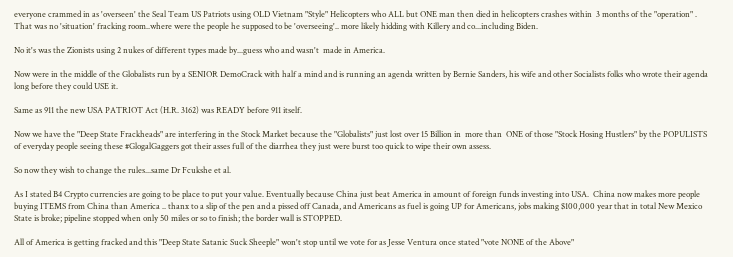everyone crammed in as 'overseen' the Seal Team US Patriots using OLD Vietnam "Style" Helicopters who ALL but ONE man then died in helicopters crashes within  3 months of the "operation" .  That was no 'situation' fracking room..where were the people he supposed to be 'overseeing'.. more likely hidding with Killery and co...including Biden.

No it's was the Zionists using 2 nukes of different types made by...guess who and wasn't  made in America.

Now were in the middle of the Globalists run by a SENIOR DemoCrack with half a mind and is running an agenda written by Bernie Sanders, his wife and other Socialists folks who wrote their agenda long before they could USE it.

Same as 911 the new USA PATRIOT Act (H.R. 3162) was READY before 911 itself.

Now we have the "Deep State Frackheads" are interfering in the Stock Market because the "Globalists" just lost over 15 Billion in  more than  ONE of those "Stock Hosing Hustlers" by the POPULISTS of everyday people seeing these #GlogalGaggers got their asses full of the diarrhea they just were burst too quick to wipe their own assess.

So now they wish to change the rules...same Dr Fcukshe et al.

As I stated B4 Crypto currencies are going to be place to put your value. Eventually because China just beat America in amount of foreign funds investing into USA.  China now makes more people buying ITEMS from China than America .. thanx to a slip of the pen and a pissed off Canada, and Americans as fuel is going UP for Americans, jobs making $100,000 year that in total New Mexico State is broke; pipeline stopped when only 50 miles or so to finish; the border wall is STOPPED.

All of America is getting fracked and this "Deep State Satanic Suck Sheeple" won't stop until we vote for as Jesse Ventura once stated "vote NONE of the Above"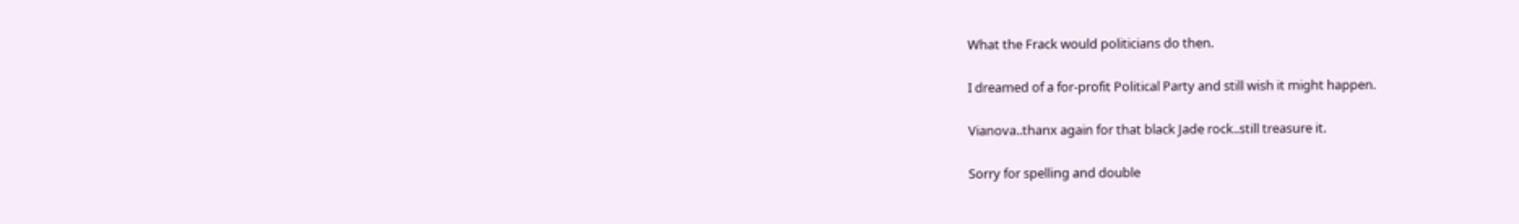What the Frack would politicians do then.

I dreamed of a for-profit Political Party and still wish it might happen.

Vianova..thanx again for that black Jade rock..still treasure it.

Sorry for spelling and double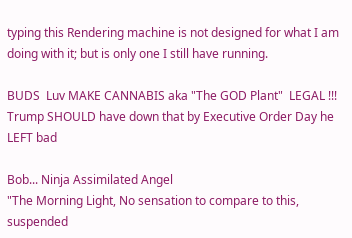typing this Rendering machine is not designed for what I am doing with it; but is only one I still have running.

BUDS  Luv MAKE CANNABIS aka "The GOD Plant"  LEGAL !!! Trump SHOULD have down that by Executive Order Day he LEFT bad

Bob... Ninja Assimilated Angel
"The Morning Light, No sensation to compare to this, suspended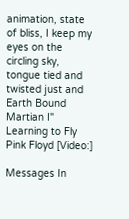animation, state of bliss, I keep my eyes on the circling sky, tongue tied and twisted just and Earth Bound Martian I" Learning to Fly Pink Floyd [Video:]

Messages In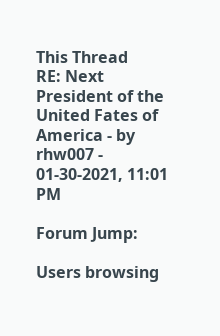This Thread
RE: Next President of the United Fates of America - by rhw007 - 01-30-2021, 11:01 PM

Forum Jump:

Users browsing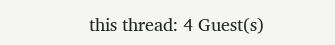this thread: 4 Guest(s)